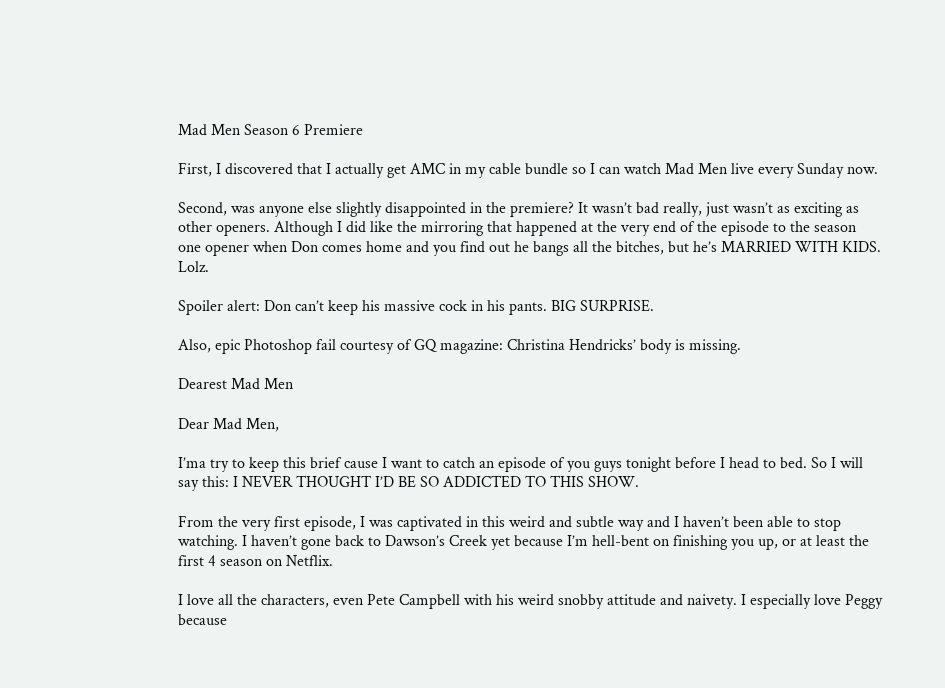Mad Men Season 6 Premiere

First, I discovered that I actually get AMC in my cable bundle so I can watch Mad Men live every Sunday now.

Second, was anyone else slightly disappointed in the premiere? It wasn’t bad really, just wasn’t as exciting as other openers. Although I did like the mirroring that happened at the very end of the episode to the season one opener when Don comes home and you find out he bangs all the bitches, but he’s MARRIED WITH KIDS. Lolz.

Spoiler alert: Don can’t keep his massive cock in his pants. BIG SURPRISE.

Also, epic Photoshop fail courtesy of GQ magazine: Christina Hendricks’ body is missing.

Dearest Mad Men

Dear Mad Men,

I’ma try to keep this brief cause I want to catch an episode of you guys tonight before I head to bed. So I will say this: I NEVER THOUGHT I’D BE SO ADDICTED TO THIS SHOW.

From the very first episode, I was captivated in this weird and subtle way and I haven’t been able to stop watching. I haven’t gone back to Dawson’s Creek yet because I’m hell-bent on finishing you up, or at least the first 4 season on Netflix.

I love all the characters, even Pete Campbell with his weird snobby attitude and naivety. I especially love Peggy because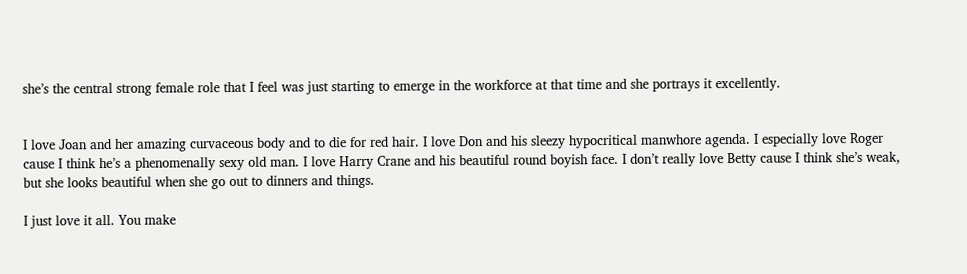she’s the central strong female role that I feel was just starting to emerge in the workforce at that time and she portrays it excellently.


I love Joan and her amazing curvaceous body and to die for red hair. I love Don and his sleezy hypocritical manwhore agenda. I especially love Roger cause I think he’s a phenomenally sexy old man. I love Harry Crane and his beautiful round boyish face. I don’t really love Betty cause I think she’s weak, but she looks beautiful when she go out to dinners and things.

I just love it all. You make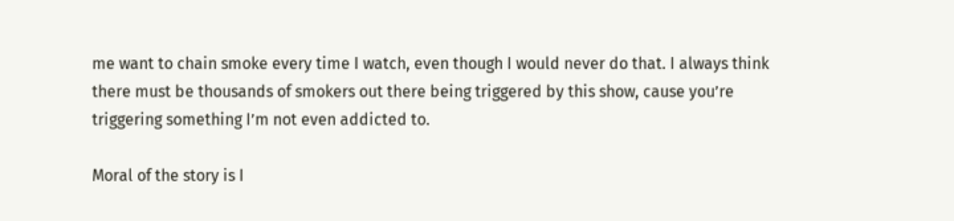me want to chain smoke every time I watch, even though I would never do that. I always think there must be thousands of smokers out there being triggered by this show, cause you’re triggering something I’m not even addicted to.

Moral of the story is I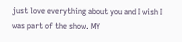just love everything about you and I wish I was part of the show. MY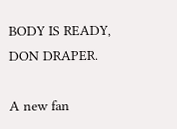BODY IS READY, DON DRAPER.

A new fan